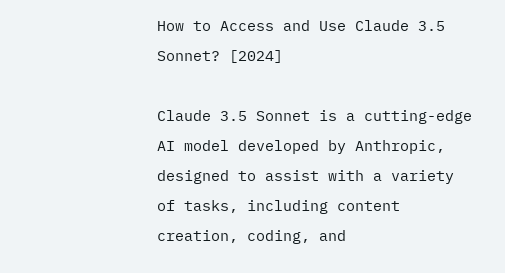How to Access and Use Claude 3.5 Sonnet? [2024]

Claude 3.5 Sonnet is a cutting-edge AI model developed by Anthropic, designed to assist with a variety of tasks, including content creation, coding, and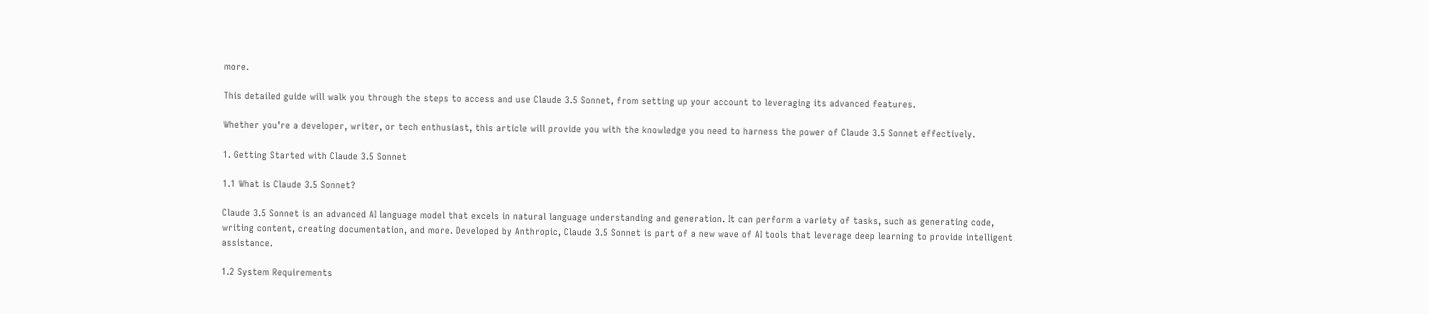more.

This detailed guide will walk you through the steps to access and use Claude 3.5 Sonnet, from setting up your account to leveraging its advanced features.

Whether you’re a developer, writer, or tech enthusiast, this article will provide you with the knowledge you need to harness the power of Claude 3.5 Sonnet effectively.

1. Getting Started with Claude 3.5 Sonnet

1.1 What is Claude 3.5 Sonnet?

Claude 3.5 Sonnet is an advanced AI language model that excels in natural language understanding and generation. It can perform a variety of tasks, such as generating code, writing content, creating documentation, and more. Developed by Anthropic, Claude 3.5 Sonnet is part of a new wave of AI tools that leverage deep learning to provide intelligent assistance.

1.2 System Requirements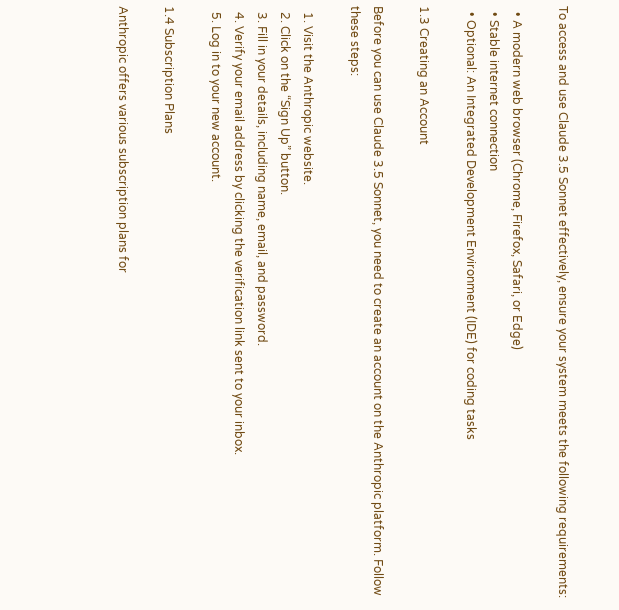To access and use Claude 3.5 Sonnet effectively, ensure your system meets the following requirements:

  • A modern web browser (Chrome, Firefox, Safari, or Edge)
  • Stable internet connection
  • Optional: An Integrated Development Environment (IDE) for coding tasks

1.3 Creating an Account

Before you can use Claude 3.5 Sonnet, you need to create an account on the Anthropic platform. Follow these steps:

  1. Visit the Anthropic website.
  2. Click on the “Sign Up” button.
  3. Fill in your details, including name, email, and password.
  4. Verify your email address by clicking the verification link sent to your inbox.
  5. Log in to your new account.

1.4 Subscription Plans

Anthropic offers various subscription plans for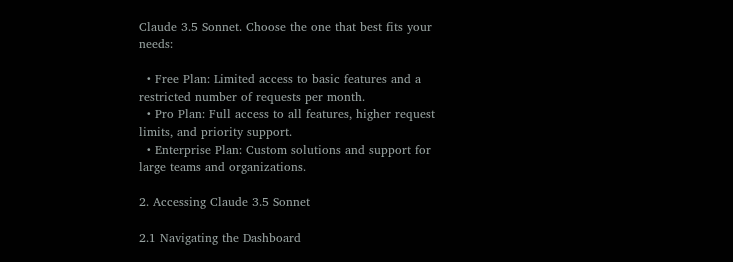Claude 3.5 Sonnet. Choose the one that best fits your needs:

  • Free Plan: Limited access to basic features and a restricted number of requests per month.
  • Pro Plan: Full access to all features, higher request limits, and priority support.
  • Enterprise Plan: Custom solutions and support for large teams and organizations.

2. Accessing Claude 3.5 Sonnet

2.1 Navigating the Dashboard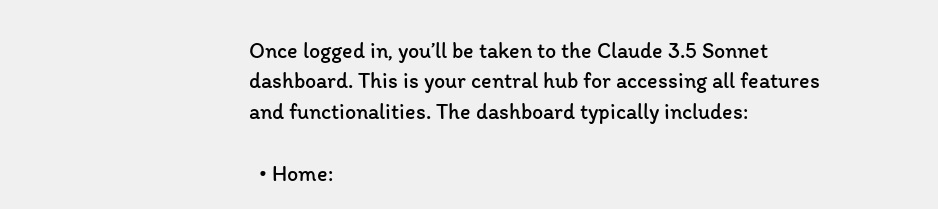Once logged in, you’ll be taken to the Claude 3.5 Sonnet dashboard. This is your central hub for accessing all features and functionalities. The dashboard typically includes:

  • Home: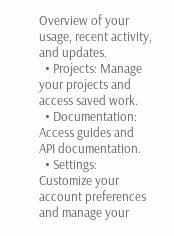Overview of your usage, recent activity, and updates.
  • Projects: Manage your projects and access saved work.
  • Documentation: Access guides and API documentation.
  • Settings: Customize your account preferences and manage your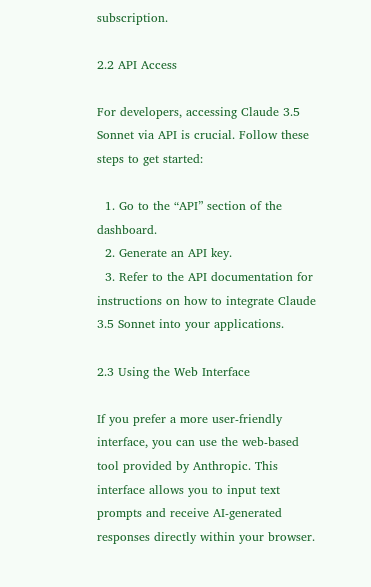subscription.

2.2 API Access

For developers, accessing Claude 3.5 Sonnet via API is crucial. Follow these steps to get started:

  1. Go to the “API” section of the dashboard.
  2. Generate an API key.
  3. Refer to the API documentation for instructions on how to integrate Claude 3.5 Sonnet into your applications.

2.3 Using the Web Interface

If you prefer a more user-friendly interface, you can use the web-based tool provided by Anthropic. This interface allows you to input text prompts and receive AI-generated responses directly within your browser.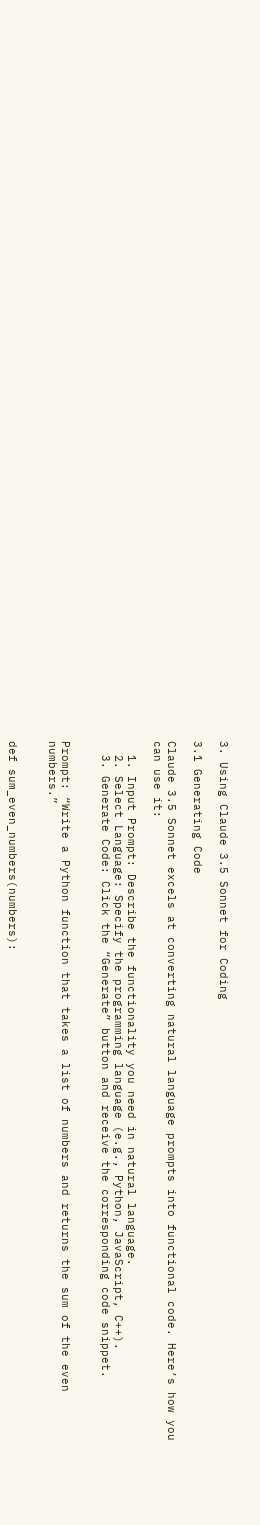3. Using Claude 3.5 Sonnet for Coding

3.1 Generating Code

Claude 3.5 Sonnet excels at converting natural language prompts into functional code. Here’s how you can use it:

  1. Input Prompt: Describe the functionality you need in natural language.
  2. Select Language: Specify the programming language (e.g., Python, JavaScript, C++).
  3. Generate Code: Click the “Generate” button and receive the corresponding code snippet.


Prompt: “Write a Python function that takes a list of numbers and returns the sum of the even numbers.”


def sum_even_numbers(numbers):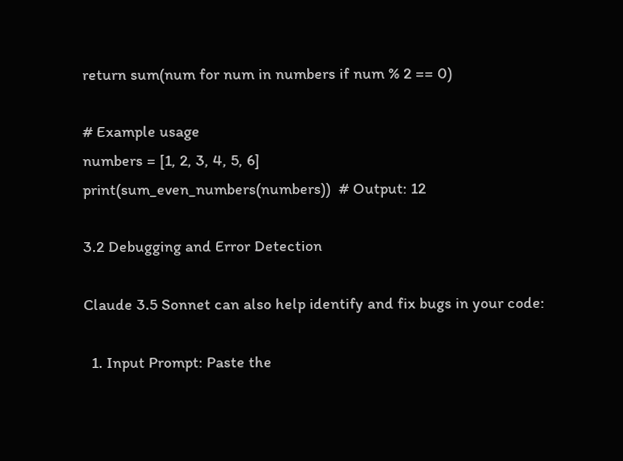return sum(num for num in numbers if num % 2 == 0)

# Example usage
numbers = [1, 2, 3, 4, 5, 6]
print(sum_even_numbers(numbers))  # Output: 12

3.2 Debugging and Error Detection

Claude 3.5 Sonnet can also help identify and fix bugs in your code:

  1. Input Prompt: Paste the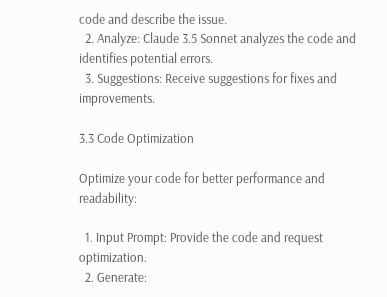code and describe the issue.
  2. Analyze: Claude 3.5 Sonnet analyzes the code and identifies potential errors.
  3. Suggestions: Receive suggestions for fixes and improvements.

3.3 Code Optimization

Optimize your code for better performance and readability:

  1. Input Prompt: Provide the code and request optimization.
  2. Generate: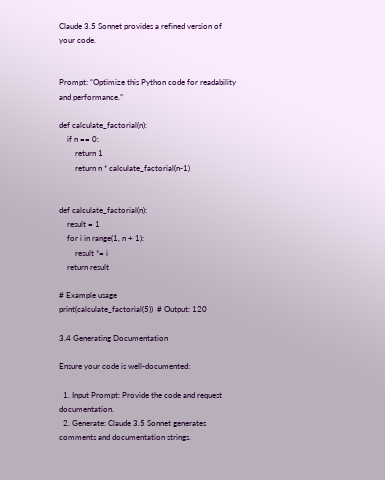Claude 3.5 Sonnet provides a refined version of your code.


Prompt: “Optimize this Python code for readability and performance.”

def calculate_factorial(n):
    if n == 0:
        return 1
        return n * calculate_factorial(n-1)


def calculate_factorial(n):
    result = 1
    for i in range(1, n + 1):
        result *= i
    return result

# Example usage
print(calculate_factorial(5))  # Output: 120

3.4 Generating Documentation

Ensure your code is well-documented:

  1. Input Prompt: Provide the code and request documentation.
  2. Generate: Claude 3.5 Sonnet generates comments and documentation strings.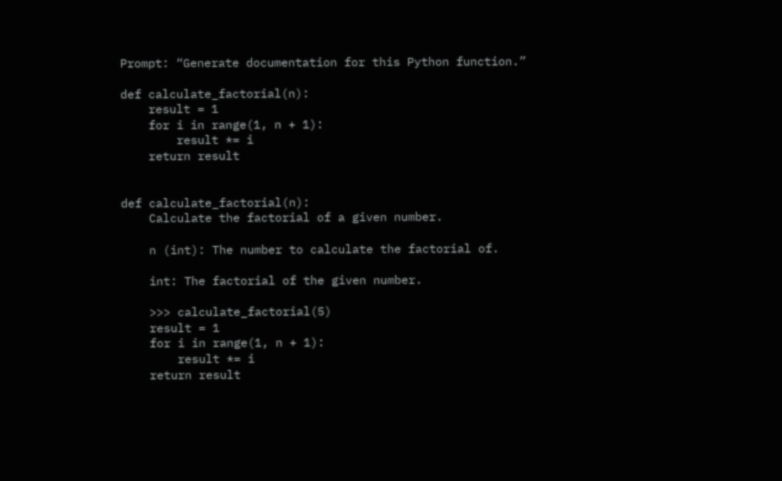Prompt: “Generate documentation for this Python function.”

def calculate_factorial(n):
    result = 1
    for i in range(1, n + 1):
        result *= i
    return result


def calculate_factorial(n):
    Calculate the factorial of a given number.

    n (int): The number to calculate the factorial of.

    int: The factorial of the given number.

    >>> calculate_factorial(5)
    result = 1
    for i in range(1, n + 1):
        result *= i
    return result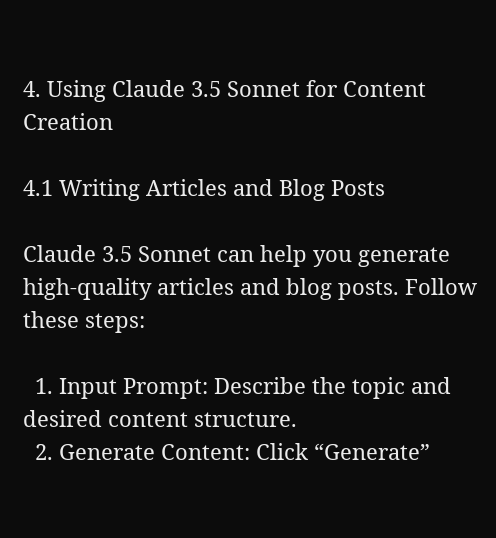4. Using Claude 3.5 Sonnet for Content Creation

4.1 Writing Articles and Blog Posts

Claude 3.5 Sonnet can help you generate high-quality articles and blog posts. Follow these steps:

  1. Input Prompt: Describe the topic and desired content structure.
  2. Generate Content: Click “Generate”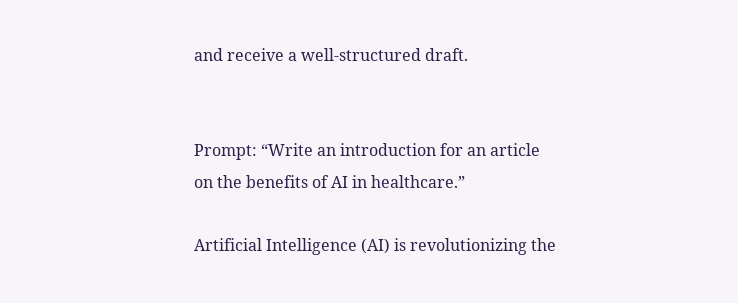and receive a well-structured draft.


Prompt: “Write an introduction for an article on the benefits of AI in healthcare.”

Artificial Intelligence (AI) is revolutionizing the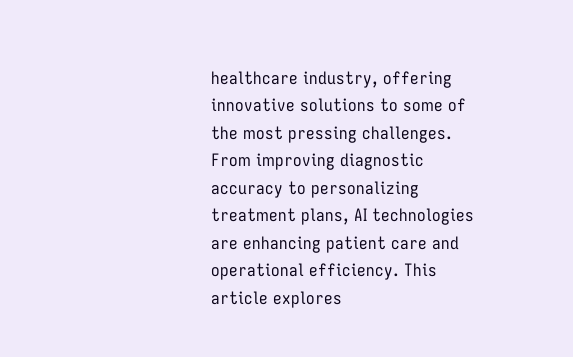healthcare industry, offering innovative solutions to some of the most pressing challenges. From improving diagnostic accuracy to personalizing treatment plans, AI technologies are enhancing patient care and operational efficiency. This article explores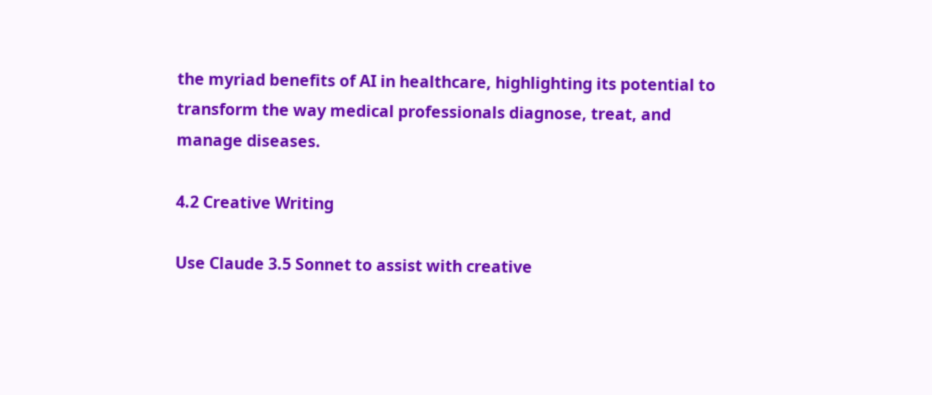the myriad benefits of AI in healthcare, highlighting its potential to transform the way medical professionals diagnose, treat, and manage diseases.

4.2 Creative Writing

Use Claude 3.5 Sonnet to assist with creative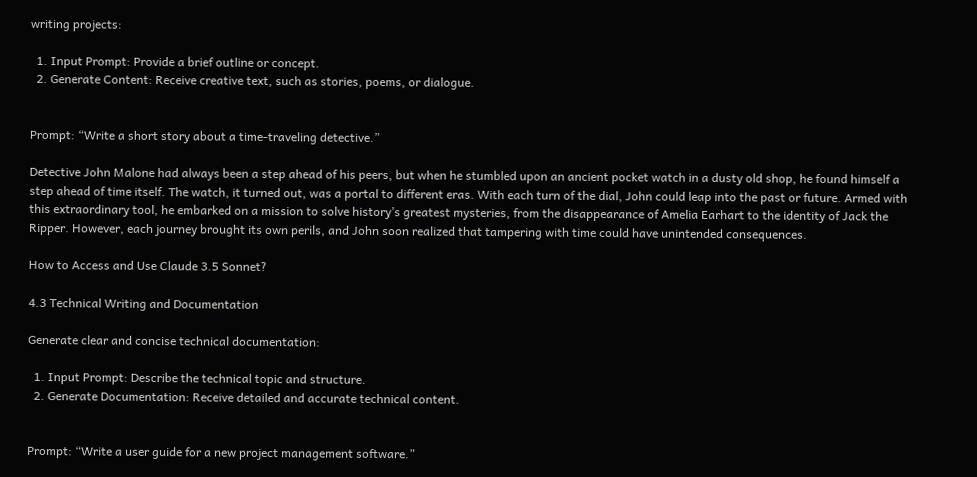writing projects:

  1. Input Prompt: Provide a brief outline or concept.
  2. Generate Content: Receive creative text, such as stories, poems, or dialogue.


Prompt: “Write a short story about a time-traveling detective.”

Detective John Malone had always been a step ahead of his peers, but when he stumbled upon an ancient pocket watch in a dusty old shop, he found himself a step ahead of time itself. The watch, it turned out, was a portal to different eras. With each turn of the dial, John could leap into the past or future. Armed with this extraordinary tool, he embarked on a mission to solve history’s greatest mysteries, from the disappearance of Amelia Earhart to the identity of Jack the Ripper. However, each journey brought its own perils, and John soon realized that tampering with time could have unintended consequences.

How to Access and Use Claude 3.5 Sonnet?

4.3 Technical Writing and Documentation

Generate clear and concise technical documentation:

  1. Input Prompt: Describe the technical topic and structure.
  2. Generate Documentation: Receive detailed and accurate technical content.


Prompt: “Write a user guide for a new project management software.”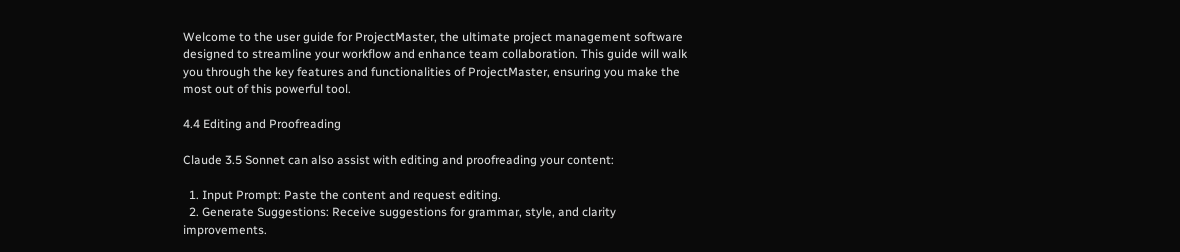Welcome to the user guide for ProjectMaster, the ultimate project management software designed to streamline your workflow and enhance team collaboration. This guide will walk you through the key features and functionalities of ProjectMaster, ensuring you make the most out of this powerful tool.

4.4 Editing and Proofreading

Claude 3.5 Sonnet can also assist with editing and proofreading your content:

  1. Input Prompt: Paste the content and request editing.
  2. Generate Suggestions: Receive suggestions for grammar, style, and clarity improvements.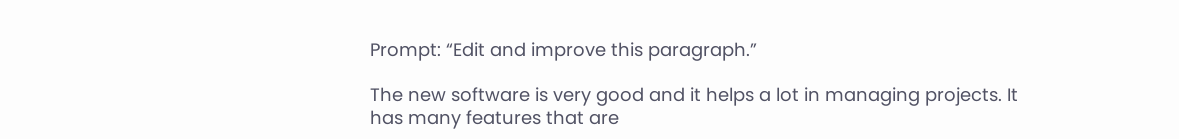Prompt: “Edit and improve this paragraph.”

The new software is very good and it helps a lot in managing projects. It has many features that are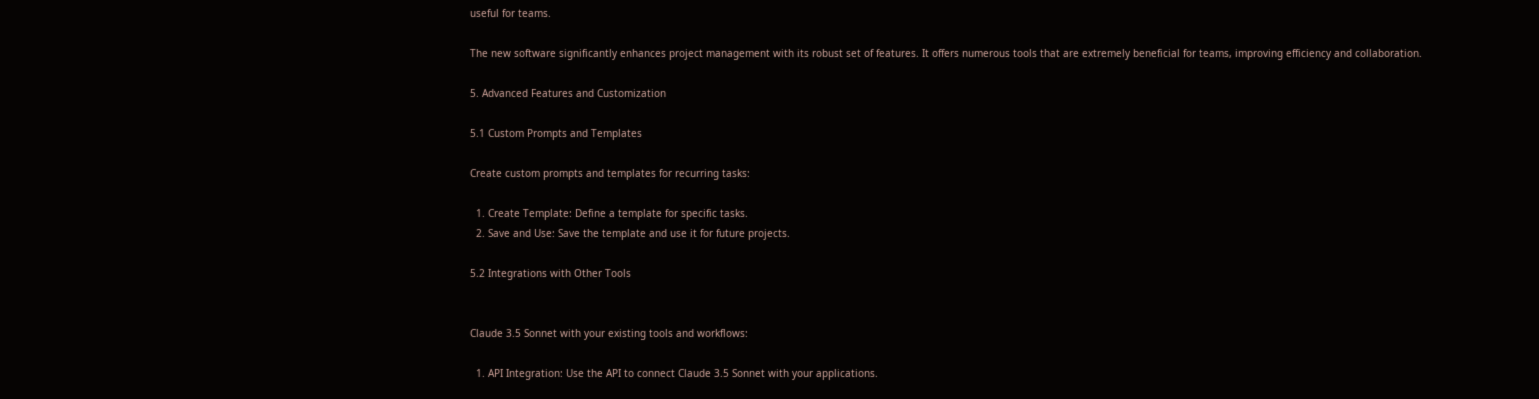useful for teams.

The new software significantly enhances project management with its robust set of features. It offers numerous tools that are extremely beneficial for teams, improving efficiency and collaboration.

5. Advanced Features and Customization

5.1 Custom Prompts and Templates

Create custom prompts and templates for recurring tasks:

  1. Create Template: Define a template for specific tasks.
  2. Save and Use: Save the template and use it for future projects.

5.2 Integrations with Other Tools


Claude 3.5 Sonnet with your existing tools and workflows:

  1. API Integration: Use the API to connect Claude 3.5 Sonnet with your applications.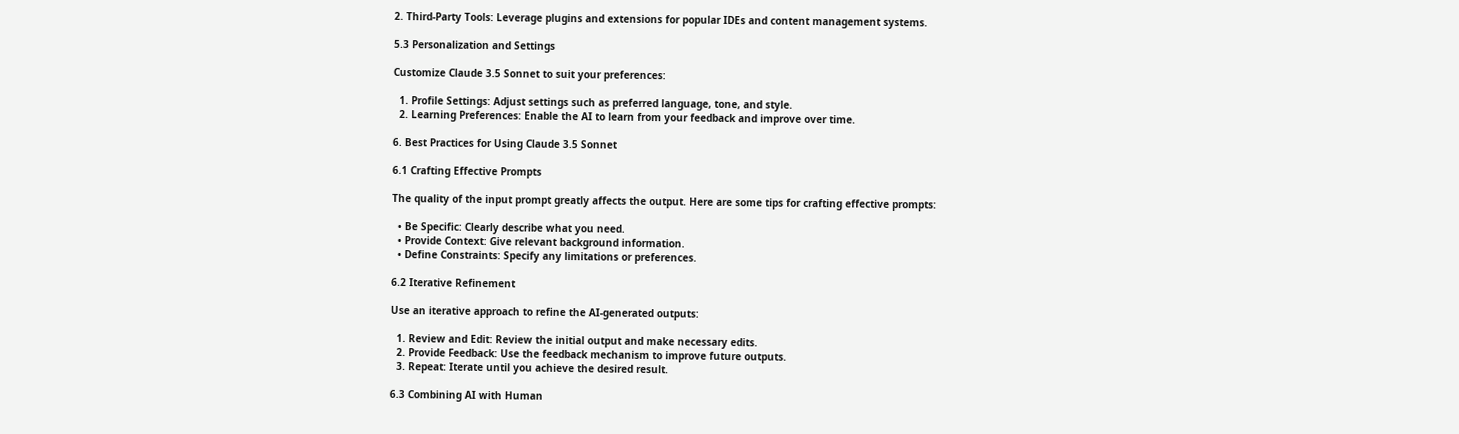2. Third-Party Tools: Leverage plugins and extensions for popular IDEs and content management systems.

5.3 Personalization and Settings

Customize Claude 3.5 Sonnet to suit your preferences:

  1. Profile Settings: Adjust settings such as preferred language, tone, and style.
  2. Learning Preferences: Enable the AI to learn from your feedback and improve over time.

6. Best Practices for Using Claude 3.5 Sonnet

6.1 Crafting Effective Prompts

The quality of the input prompt greatly affects the output. Here are some tips for crafting effective prompts:

  • Be Specific: Clearly describe what you need.
  • Provide Context: Give relevant background information.
  • Define Constraints: Specify any limitations or preferences.

6.2 Iterative Refinement

Use an iterative approach to refine the AI-generated outputs:

  1. Review and Edit: Review the initial output and make necessary edits.
  2. Provide Feedback: Use the feedback mechanism to improve future outputs.
  3. Repeat: Iterate until you achieve the desired result.

6.3 Combining AI with Human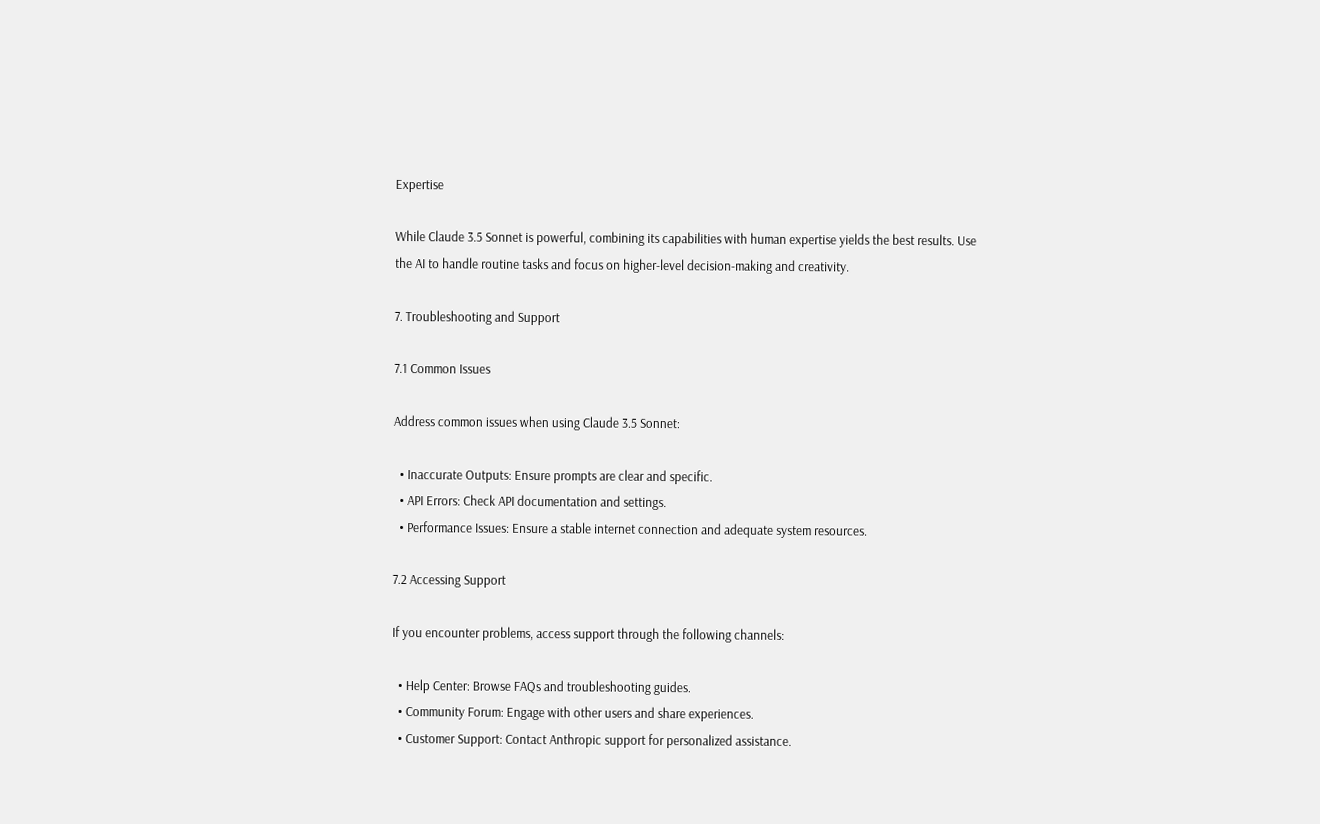Expertise

While Claude 3.5 Sonnet is powerful, combining its capabilities with human expertise yields the best results. Use the AI to handle routine tasks and focus on higher-level decision-making and creativity.

7. Troubleshooting and Support

7.1 Common Issues

Address common issues when using Claude 3.5 Sonnet:

  • Inaccurate Outputs: Ensure prompts are clear and specific.
  • API Errors: Check API documentation and settings.
  • Performance Issues: Ensure a stable internet connection and adequate system resources.

7.2 Accessing Support

If you encounter problems, access support through the following channels:

  • Help Center: Browse FAQs and troubleshooting guides.
  • Community Forum: Engage with other users and share experiences.
  • Customer Support: Contact Anthropic support for personalized assistance.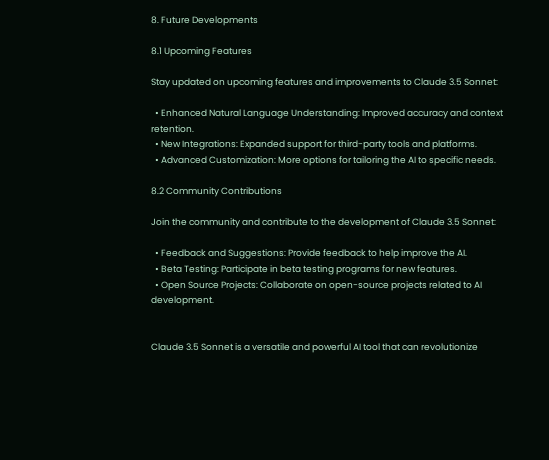8. Future Developments

8.1 Upcoming Features

Stay updated on upcoming features and improvements to Claude 3.5 Sonnet:

  • Enhanced Natural Language Understanding: Improved accuracy and context retention.
  • New Integrations: Expanded support for third-party tools and platforms.
  • Advanced Customization: More options for tailoring the AI to specific needs.

8.2 Community Contributions

Join the community and contribute to the development of Claude 3.5 Sonnet:

  • Feedback and Suggestions: Provide feedback to help improve the AI.
  • Beta Testing: Participate in beta testing programs for new features.
  • Open Source Projects: Collaborate on open-source projects related to AI development.


Claude 3.5 Sonnet is a versatile and powerful AI tool that can revolutionize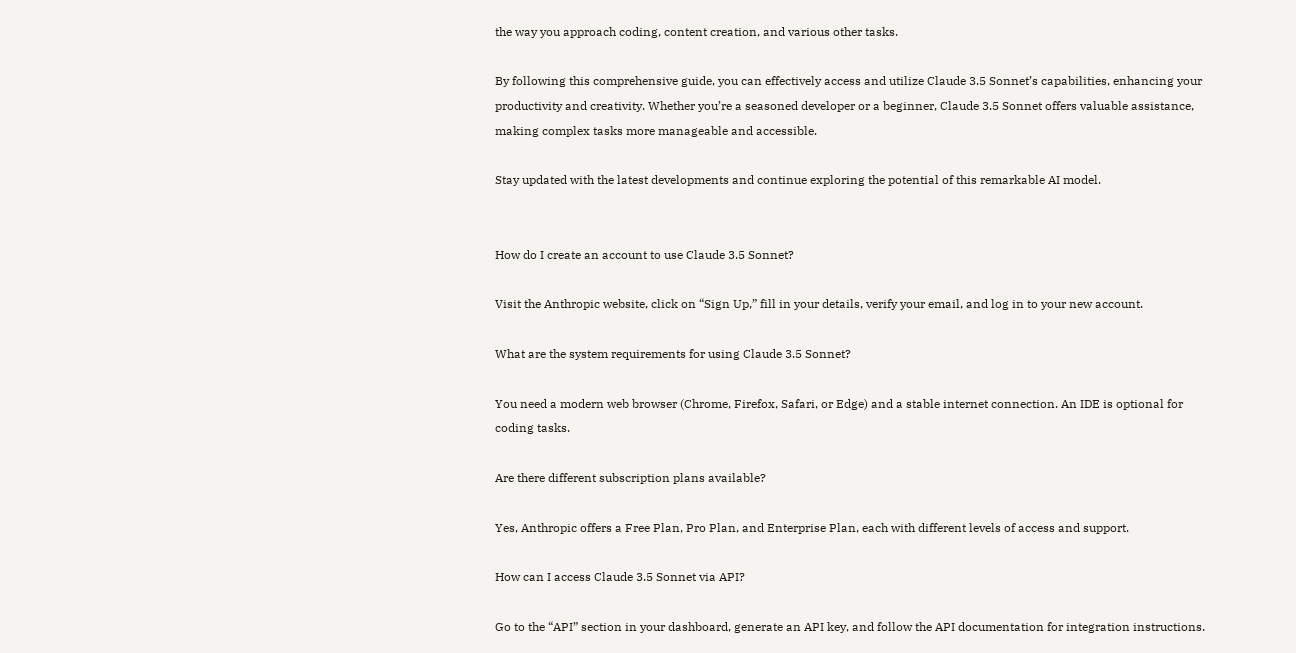the way you approach coding, content creation, and various other tasks.

By following this comprehensive guide, you can effectively access and utilize Claude 3.5 Sonnet’s capabilities, enhancing your productivity and creativity. Whether you’re a seasoned developer or a beginner, Claude 3.5 Sonnet offers valuable assistance, making complex tasks more manageable and accessible.

Stay updated with the latest developments and continue exploring the potential of this remarkable AI model.


How do I create an account to use Claude 3.5 Sonnet?

Visit the Anthropic website, click on “Sign Up,” fill in your details, verify your email, and log in to your new account.

What are the system requirements for using Claude 3.5 Sonnet?

You need a modern web browser (Chrome, Firefox, Safari, or Edge) and a stable internet connection. An IDE is optional for coding tasks.

Are there different subscription plans available?

Yes, Anthropic offers a Free Plan, Pro Plan, and Enterprise Plan, each with different levels of access and support.

How can I access Claude 3.5 Sonnet via API?

Go to the “API” section in your dashboard, generate an API key, and follow the API documentation for integration instructions.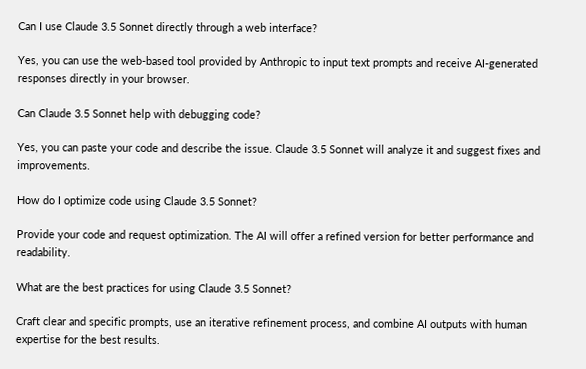Can I use Claude 3.5 Sonnet directly through a web interface?

Yes, you can use the web-based tool provided by Anthropic to input text prompts and receive AI-generated responses directly in your browser.

Can Claude 3.5 Sonnet help with debugging code?

Yes, you can paste your code and describe the issue. Claude 3.5 Sonnet will analyze it and suggest fixes and improvements.

How do I optimize code using Claude 3.5 Sonnet?

Provide your code and request optimization. The AI will offer a refined version for better performance and readability.

What are the best practices for using Claude 3.5 Sonnet?

Craft clear and specific prompts, use an iterative refinement process, and combine AI outputs with human expertise for the best results.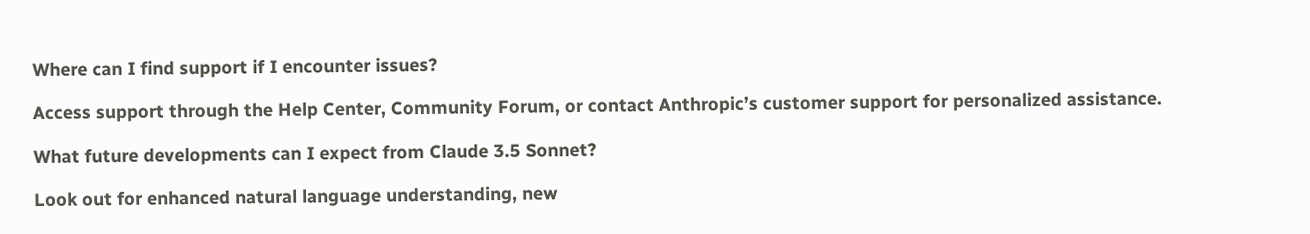Where can I find support if I encounter issues?

Access support through the Help Center, Community Forum, or contact Anthropic’s customer support for personalized assistance.

What future developments can I expect from Claude 3.5 Sonnet?

Look out for enhanced natural language understanding, new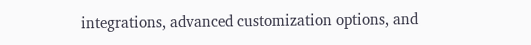integrations, advanced customization options, and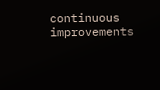continuous improvements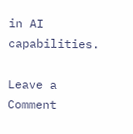in AI capabilities.

Leave a Comment